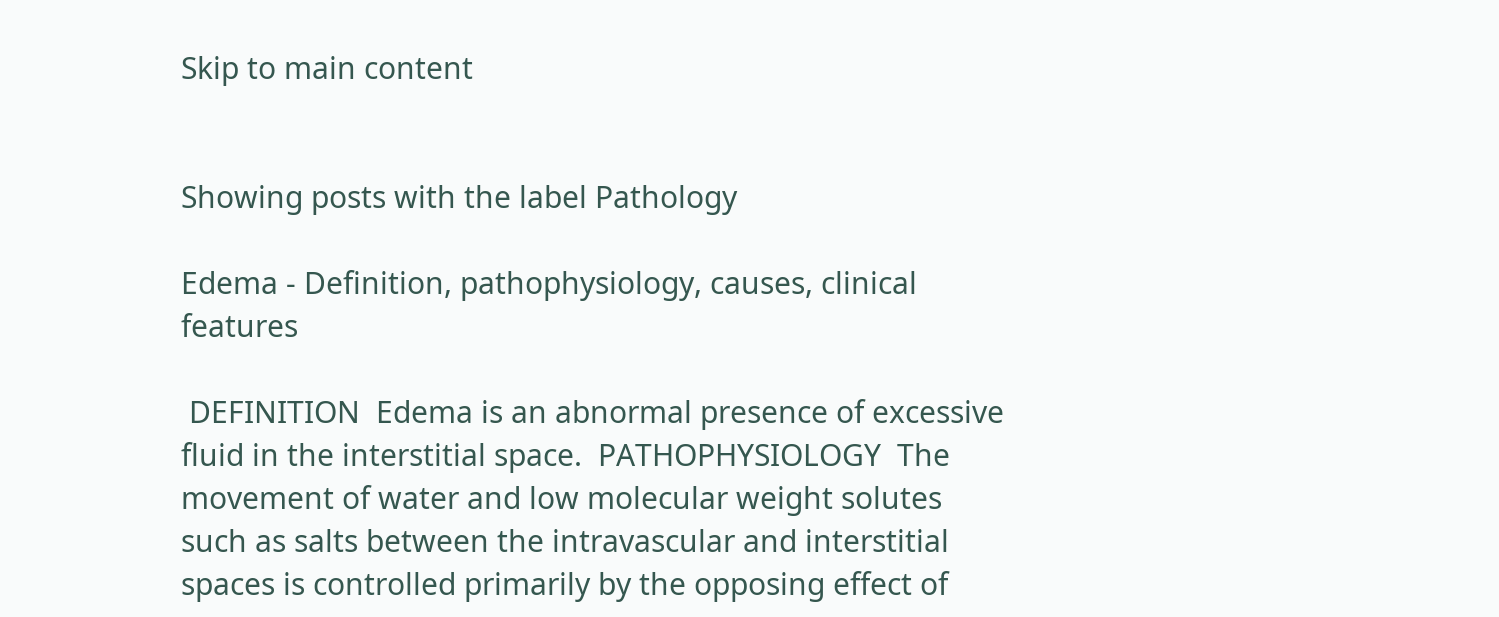Skip to main content


Showing posts with the label Pathology

Edema - Definition, pathophysiology, causes, clinical features

 DEFINITION  Edema is an abnormal presence of excessive fluid in the interstitial space.  PATHOPHYSIOLOGY  The movement of water and low molecular weight solutes such as salts between the intravascular and interstitial spaces is controlled primarily by the opposing effect of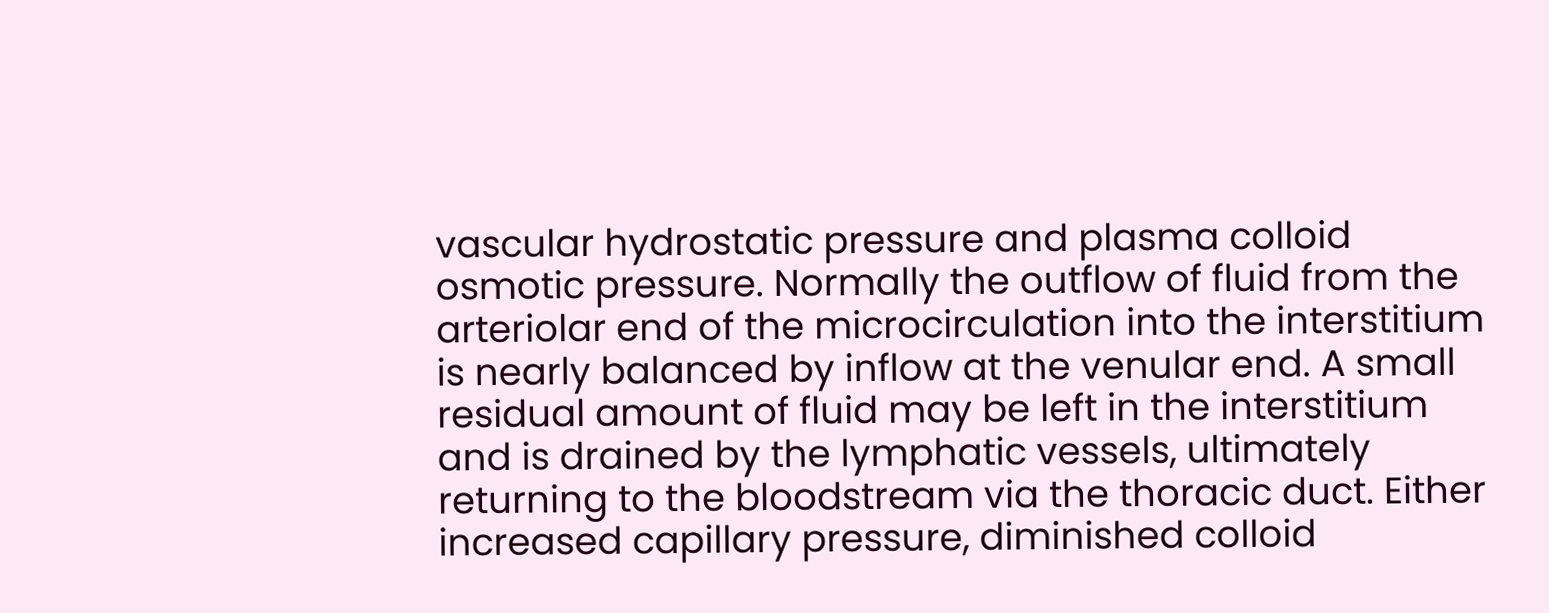vascular hydrostatic pressure and plasma colloid osmotic pressure. Normally the outflow of fluid from the arteriolar end of the microcirculation into the interstitium is nearly balanced by inflow at the venular end. A small residual amount of fluid may be left in the interstitium and is drained by the lymphatic vessels, ultimately returning to the bloodstream via the thoracic duct. Either increased capillary pressure, diminished colloid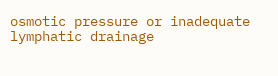osmotic pressure or inadequate lymphatic drainage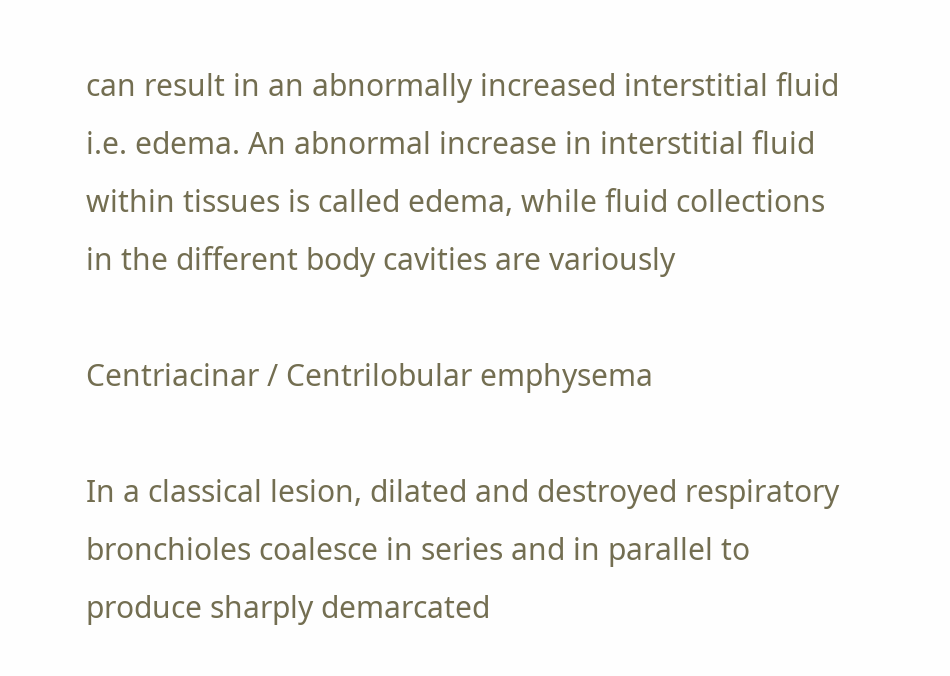can result in an abnormally increased interstitial fluid i.e. edema. An abnormal increase in interstitial fluid within tissues is called edema, while fluid collections in the different body cavities are variously

Centriacinar / Centrilobular emphysema

In a classical lesion, dilated and destroyed respiratory bronchioles coalesce in series and in parallel to produce sharply demarcated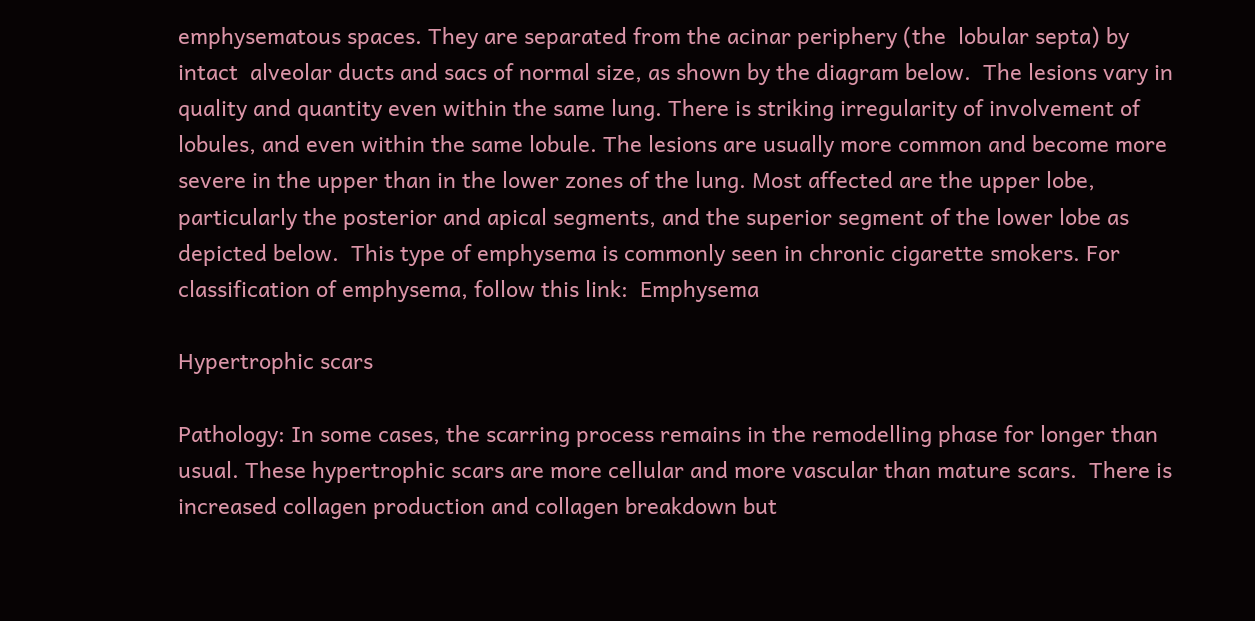emphysematous spaces. They are separated from the acinar periphery (the  lobular septa) by intact  alveolar ducts and sacs of normal size, as shown by the diagram below.  The lesions vary in quality and quantity even within the same lung. There is striking irregularity of involvement of lobules, and even within the same lobule. The lesions are usually more common and become more severe in the upper than in the lower zones of the lung. Most affected are the upper lobe, particularly the posterior and apical segments, and the superior segment of the lower lobe as depicted below.  This type of emphysema is commonly seen in chronic cigarette smokers. For classification of emphysema, follow this link:  Emphysema

Hypertrophic scars

Pathology: In some cases, the scarring process remains in the remodelling phase for longer than usual. These hypertrophic scars are more cellular and more vascular than mature scars.  There is increased collagen production and collagen breakdown but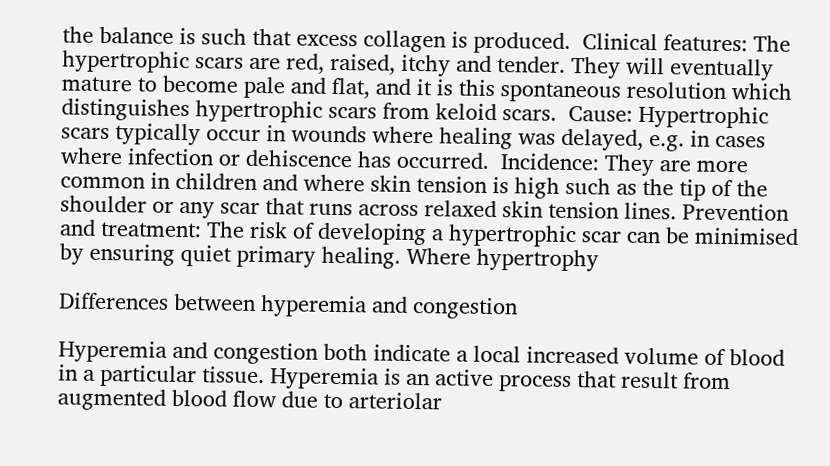the balance is such that excess collagen is produced.  Clinical features: The hypertrophic scars are red, raised, itchy and tender. They will eventually mature to become pale and flat, and it is this spontaneous resolution which distinguishes hypertrophic scars from keloid scars.  Cause: Hypertrophic scars typically occur in wounds where healing was delayed, e.g. in cases where infection or dehiscence has occurred.  Incidence: They are more common in children and where skin tension is high such as the tip of the shoulder or any scar that runs across relaxed skin tension lines. Prevention and treatment: The risk of developing a hypertrophic scar can be minimised by ensuring quiet primary healing. Where hypertrophy

Differences between hyperemia and congestion

Hyperemia and congestion both indicate a local increased volume of blood in a particular tissue. Hyperemia is an active process that result from augmented blood flow due to arteriolar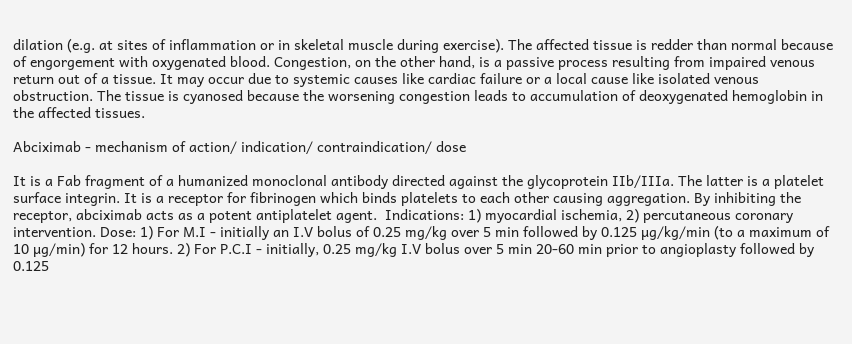dilation (e.g. at sites of inflammation or in skeletal muscle during exercise). The affected tissue is redder than normal because of engorgement with oxygenated blood. Congestion, on the other hand, is a passive process resulting from impaired venous return out of a tissue. It may occur due to systemic causes like cardiac failure or a local cause like isolated venous obstruction. The tissue is cyanosed because the worsening congestion leads to accumulation of deoxygenated hemoglobin in the affected tissues.

Abciximab - mechanism of action/ indication/ contraindication/ dose

It is a Fab fragment of a humanized monoclonal antibody directed against the glycoprotein IIb/IIIa. The latter is a platelet surface integrin. It is a receptor for fibrinogen which binds platelets to each other causing aggregation. By inhibiting the receptor, abciximab acts as a potent antiplatelet agent.  Indications: 1) myocardial ischemia, 2) percutaneous coronary intervention. Dose: 1) For M.I - initially an I.V bolus of 0.25 mg/kg over 5 min followed by 0.125 µg/kg/min (to a maximum of 10 µg/min) for 12 hours. 2) For P.C.I - initially, 0.25 mg/kg I.V bolus over 5 min 20-60 min prior to angioplasty followed by 0.125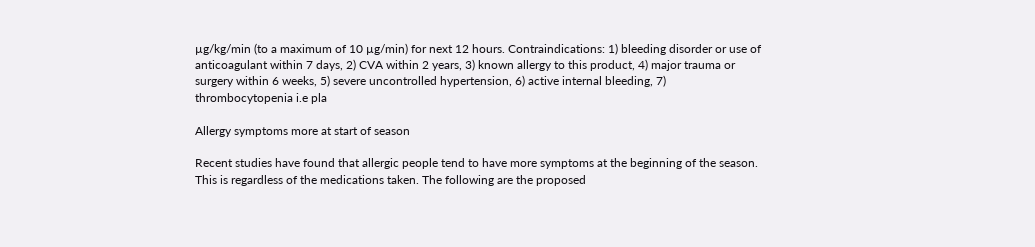µg/kg/min (to a maximum of 10 µg/min) for next 12 hours. Contraindications: 1) bleeding disorder or use of anticoagulant within 7 days, 2) CVA within 2 years, 3) known allergy to this product, 4) major trauma or surgery within 6 weeks, 5) severe uncontrolled hypertension, 6) active internal bleeding, 7) thrombocytopenia i.e pla

Allergy symptoms more at start of season

Recent studies have found that allergic people tend to have more symptoms at the beginning of the season. This is regardless of the medications taken. The following are the proposed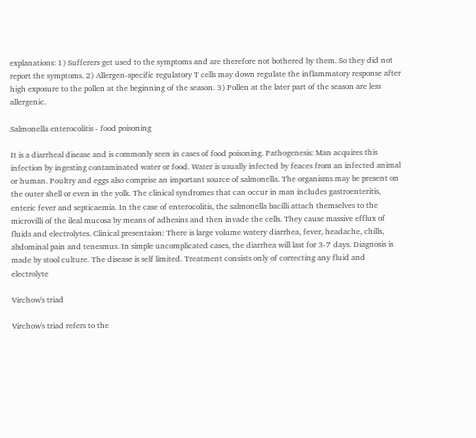explanations: 1) Sufferers get used to the symptoms and are therefore not bothered by them. So they did not report the symptoms. 2) Allergen-specific regulatory T cells may down regulate the inflammatory response after high exposure to the pollen at the beginning of the season. 3) Pollen at the later part of the season are less allergenic.

Salmonella enterocolitis - food poisoning

It is a diarrheal disease and is commonly seen in cases of food poisoning. Pathogenesis: Man acquires this infection by ingesting contaminated water or food. Water is usually infected by feaces from an infected animal or human. Poultry and eggs also comprise an important source of salmonella. The organisms may be present on the outer shell or even in the yolk. The clinical syndromes that can occur in man includes gastroenteritis, enteric fever and septicaemia. In the case of enterocolitis, the salmonella bacilli attach themselves to the microvilli of the ileal mucosa by means of adhesins and then invade the cells. They cause massive efflux of fluids and electrolytes. Clinical presentaion: There is large volume watery diarrhea, fever, headache, chills, abdominal pain and tenesmus. In simple uncomplicated cases, the diarrhea will last for 3-7 days. Diagnosis is made by stool culture. The disease is self limited. Treatment consists only of correcting any fluid and electrolyte

Virchow's triad

Virchow's triad refers to the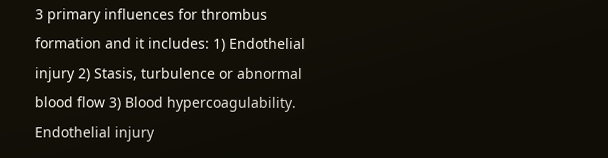3 primary influences for thrombus formation and it includes: 1) Endothelial injury 2) Stasis, turbulence or abnormal blood flow 3) Blood hypercoagulability. Endothelial injury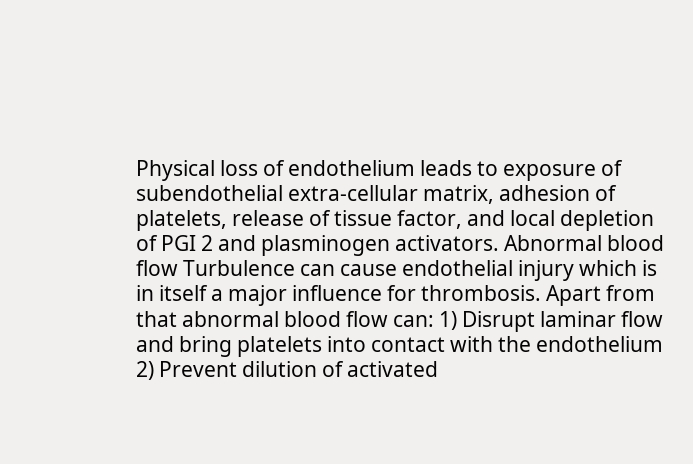Physical loss of endothelium leads to exposure of subendothelial extra-cellular matrix, adhesion of platelets, release of tissue factor, and local depletion of PGI 2 and plasminogen activators. Abnormal blood flow Turbulence can cause endothelial injury which is in itself a major influence for thrombosis. Apart from that abnormal blood flow can: 1) Disrupt laminar flow and bring platelets into contact with the endothelium 2) Prevent dilution of activated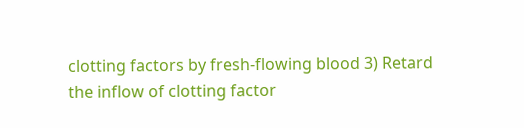clotting factors by fresh-flowing blood 3) Retard the inflow of clotting factor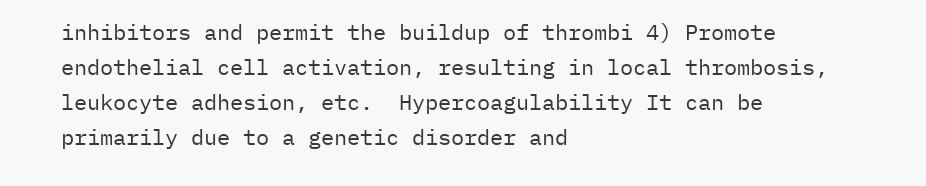inhibitors and permit the buildup of thrombi 4) Promote endothelial cell activation, resulting in local thrombosis, leukocyte adhesion, etc.  Hypercoagulability It can be primarily due to a genetic disorder and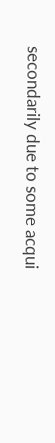secondarily due to some acqui